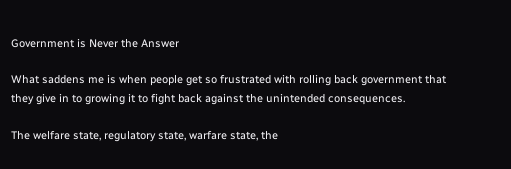Government is Never the Answer

What saddens me is when people get so frustrated with rolling back government that they give in to growing it to fight back against the unintended consequences.

The welfare state, regulatory state, warfare state, the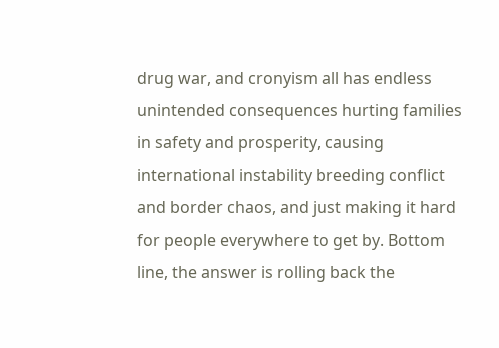drug war, and cronyism all has endless unintended consequences hurting families in safety and prosperity, causing international instability breeding conflict and border chaos, and just making it hard for people everywhere to get by. Bottom line, the answer is rolling back the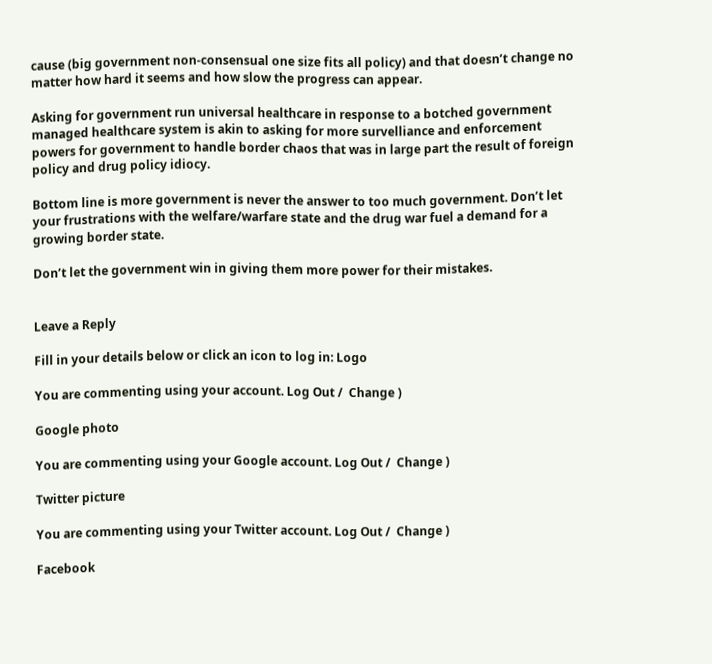cause (big government non-consensual one size fits all policy) and that doesn’t change no matter how hard it seems and how slow the progress can appear.

Asking for government run universal healthcare in response to a botched government managed healthcare system is akin to asking for more survelliance and enforcement powers for government to handle border chaos that was in large part the result of foreign policy and drug policy idiocy.

Bottom line is more government is never the answer to too much government. Don’t let your frustrations with the welfare/warfare state and the drug war fuel a demand for a growing border state.

Don’t let the government win in giving them more power for their mistakes.


Leave a Reply

Fill in your details below or click an icon to log in: Logo

You are commenting using your account. Log Out /  Change )

Google photo

You are commenting using your Google account. Log Out /  Change )

Twitter picture

You are commenting using your Twitter account. Log Out /  Change )

Facebook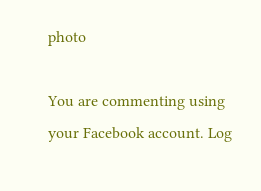photo

You are commenting using your Facebook account. Log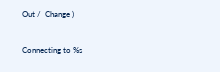Out /  Change )

Connecting to %s